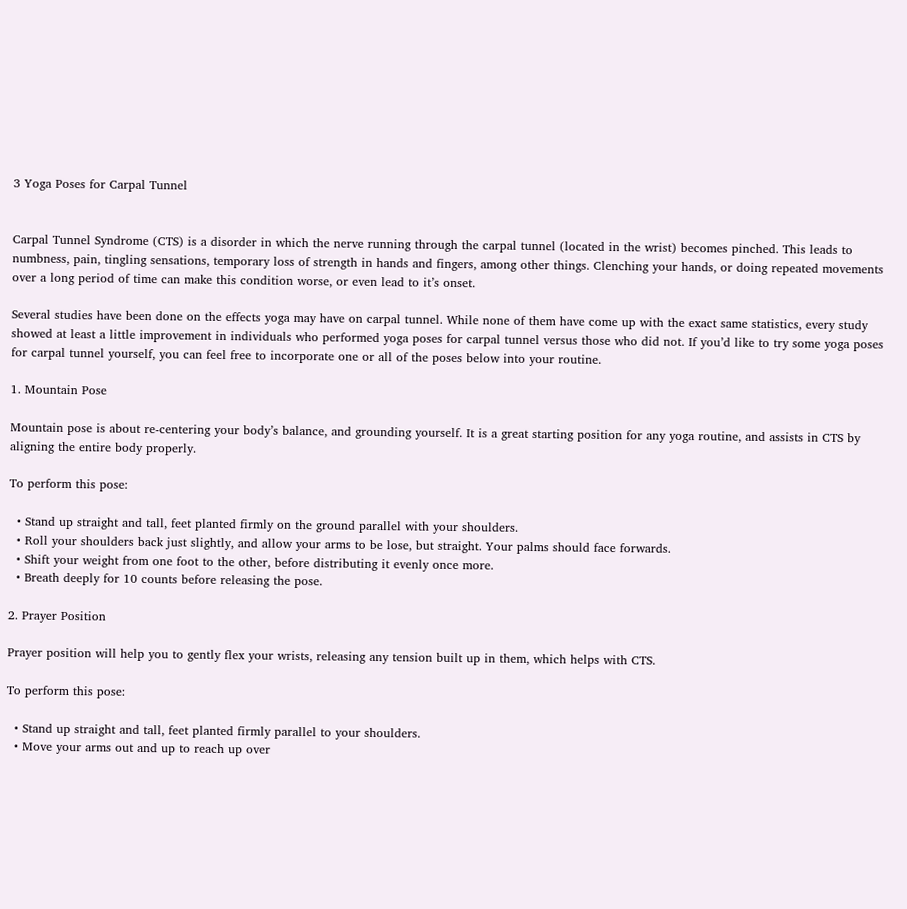3 Yoga Poses for Carpal Tunnel


Carpal Tunnel Syndrome (CTS) is a disorder in which the nerve running through the carpal tunnel (located in the wrist) becomes pinched. This leads to numbness, pain, tingling sensations, temporary loss of strength in hands and fingers, among other things. Clenching your hands, or doing repeated movements over a long period of time can make this condition worse, or even lead to it’s onset.

Several studies have been done on the effects yoga may have on carpal tunnel. While none of them have come up with the exact same statistics, every study showed at least a little improvement in individuals who performed yoga poses for carpal tunnel versus those who did not. If you’d like to try some yoga poses for carpal tunnel yourself, you can feel free to incorporate one or all of the poses below into your routine.

1. Mountain Pose

Mountain pose is about re-centering your body’s balance, and grounding yourself. It is a great starting position for any yoga routine, and assists in CTS by aligning the entire body properly.

To perform this pose:

  • Stand up straight and tall, feet planted firmly on the ground parallel with your shoulders.
  • Roll your shoulders back just slightly, and allow your arms to be lose, but straight. Your palms should face forwards.
  • Shift your weight from one foot to the other, before distributing it evenly once more.
  • Breath deeply for 10 counts before releasing the pose.

2. Prayer Position

Prayer position will help you to gently flex your wrists, releasing any tension built up in them, which helps with CTS.

To perform this pose:

  • Stand up straight and tall, feet planted firmly parallel to your shoulders.
  • Move your arms out and up to reach up over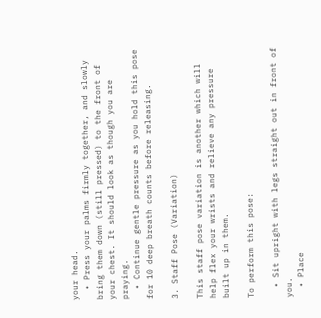your head.
  • Press your palms firmly together, and slowly bring them down (still pressed) to the front of your chest. It should look as though you are praying.
  • Continue gentle pressure as you hold this pose for 10 deep breath counts before releasing.

3. Staff Pose (Variation)

This staff pose variation is another which will help flex your wrists and relieve any pressure built up in them.

To perform this pose:

  • Sit upright with legs straight out in front of you.
  • Place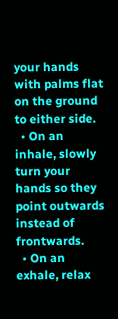your hands with palms flat on the ground to either side.
  • On an inhale, slowly turn your hands so they point outwards instead of frontwards.
  • On an exhale, relax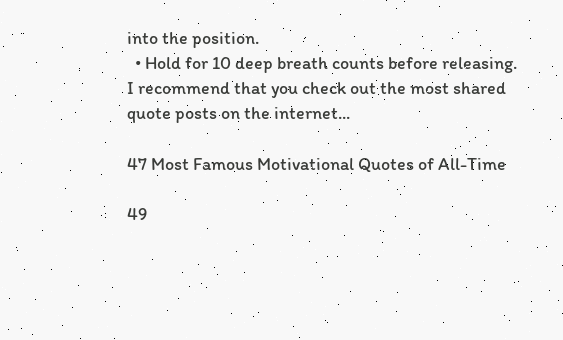into the position.
  • Hold for 10 deep breath counts before releasing.
I recommend that you check out the most shared quote posts on the internet...

47 Most Famous Motivational Quotes of All-Time

49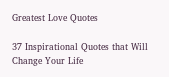Greatest Love Quotes

37 Inspirational Quotes that Will Change Your Life